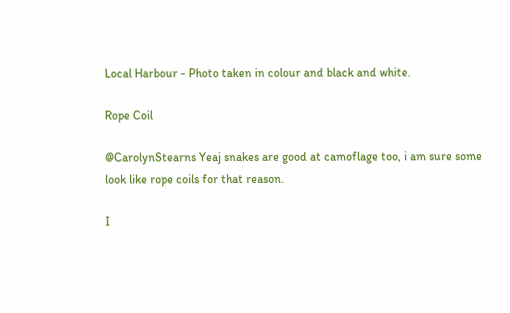Local Harbour - Photo taken in colour and black and white.

Rope Coil

@CarolynStearns Yeaj snakes are good at camoflage too, i am sure some look like rope coils for that reason.

I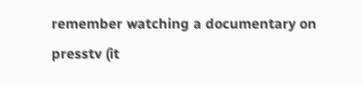remember watching a documentary on presstv (it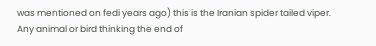was mentioned on fedi years ago) this is the Iranian spider tailed viper. Any animal or bird thinking the end of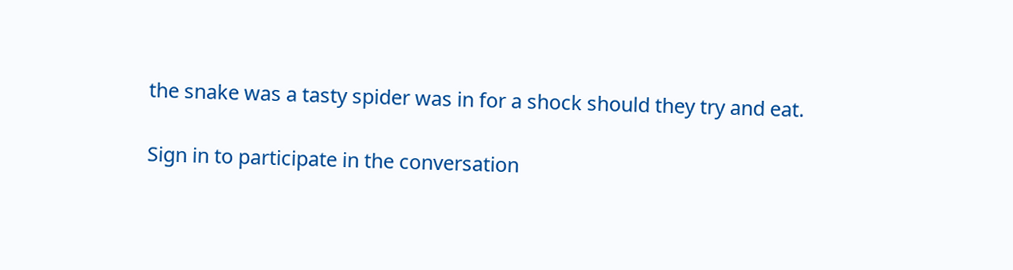the snake was a tasty spider was in for a shock should they try and eat.

Sign in to participate in the conversation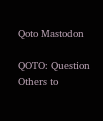Qoto Mastodon

QOTO: Question Others to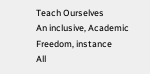Teach Ourselves
An inclusive, Academic Freedom, instance
All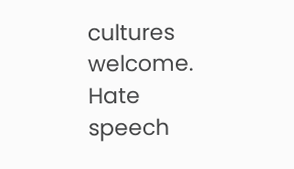cultures welcome.
Hate speech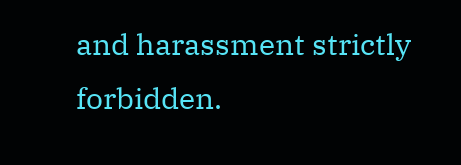and harassment strictly forbidden.